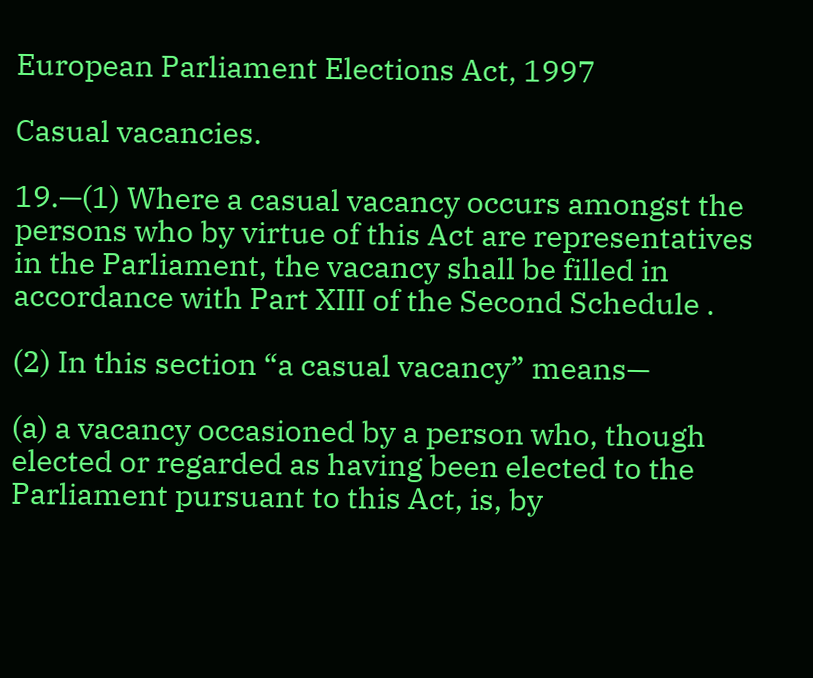European Parliament Elections Act, 1997

Casual vacancies.

19.—(1) Where a casual vacancy occurs amongst the persons who by virtue of this Act are representatives in the Parliament, the vacancy shall be filled in accordance with Part XIII of the Second Schedule .

(2) In this section “a casual vacancy” means—

(a) a vacancy occasioned by a person who, though elected or regarded as having been elected to the Parliament pursuant to this Act, is, by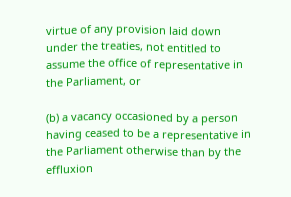virtue of any provision laid down under the treaties, not entitled to assume the office of representative in the Parliament, or

(b) a vacancy occasioned by a person having ceased to be a representative in the Parliament otherwise than by the effluxion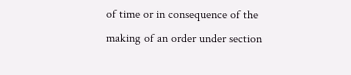of time or in consequence of the making of an order under section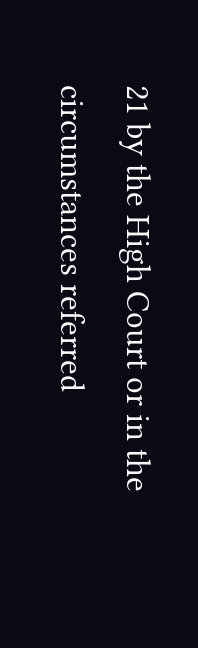21 by the High Court or in the circumstances referred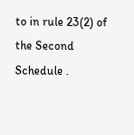to in rule 23(2) of the Second Schedule .